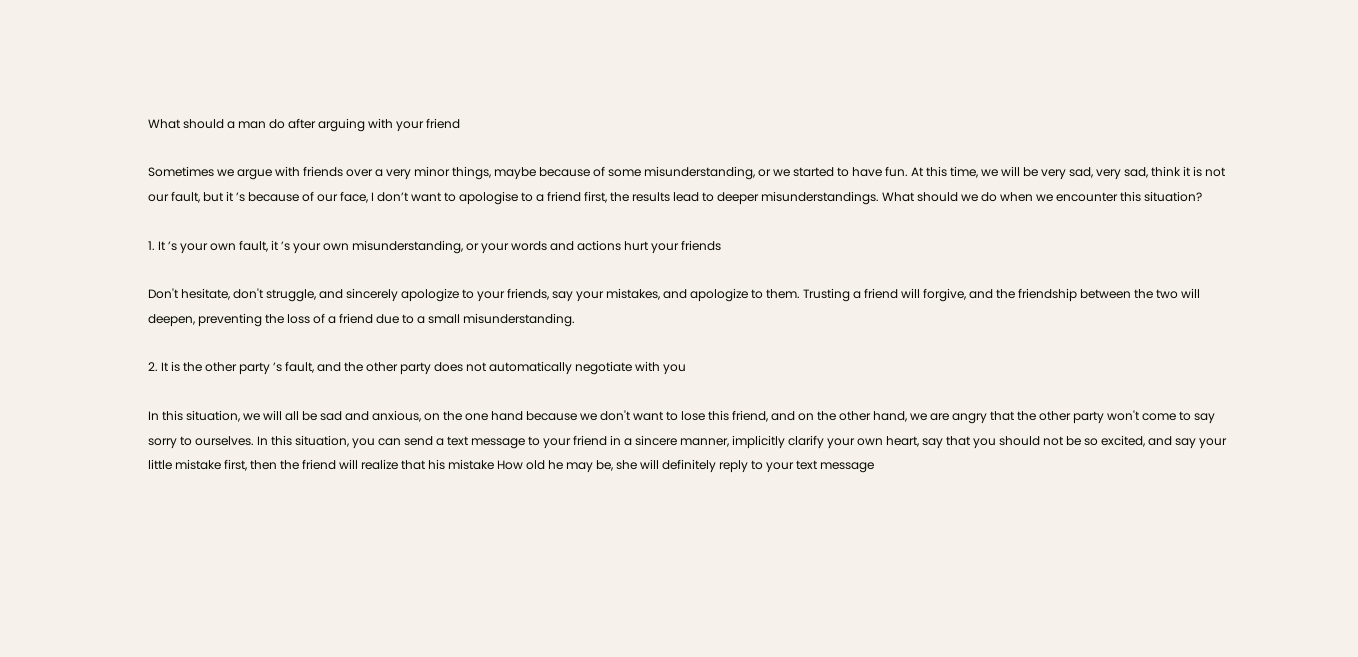What should a man do after arguing with your friend

Sometimes we argue with friends over a very minor things, maybe because of some misunderstanding, or we started to have fun. At this time, we will be very sad, very sad, think it is not our fault, but it ’s because of our face, I don’t want to apologise to a friend first, the results lead to deeper misunderstandings. What should we do when we encounter this situation?

1. It ’s your own fault, it ’s your own misunderstanding, or your words and actions hurt your friends

Don't hesitate, don't struggle, and sincerely apologize to your friends, say your mistakes, and apologize to them. Trusting a friend will forgive, and the friendship between the two will deepen, preventing the loss of a friend due to a small misunderstanding.

2. It is the other party ’s fault, and the other party does not automatically negotiate with you

In this situation, we will all be sad and anxious, on the one hand because we don't want to lose this friend, and on the other hand, we are angry that the other party won't come to say sorry to ourselves. In this situation, you can send a text message to your friend in a sincere manner, implicitly clarify your own heart, say that you should not be so excited, and say your little mistake first, then the friend will realize that his mistake How old he may be, she will definitely reply to your text message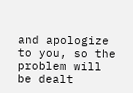and apologize to you, so the problem will be dealt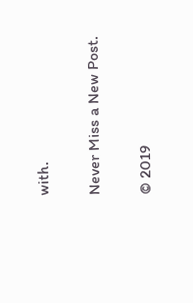with.

Never Miss a New Post.

© 2019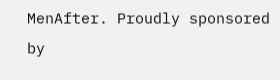MenAfter. Proudly sponsored by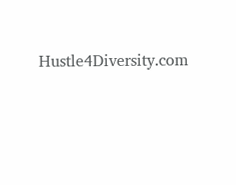Hustle4Diversity.com